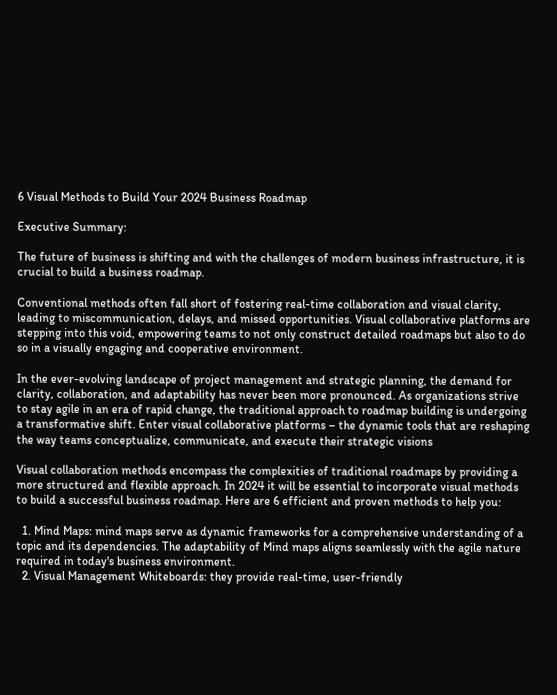6 Visual Methods to Build Your 2024 Business Roadmap

Executive Summary:

The future of business is shifting and with the challenges of modern business infrastructure, it is crucial to build a business roadmap.

Conventional methods often fall short of fostering real-time collaboration and visual clarity, leading to miscommunication, delays, and missed opportunities. Visual collaborative platforms are stepping into this void, empowering teams to not only construct detailed roadmaps but also to do so in a visually engaging and cooperative environment.

In the ever-evolving landscape of project management and strategic planning, the demand for clarity, collaboration, and adaptability has never been more pronounced. As organizations strive to stay agile in an era of rapid change, the traditional approach to roadmap building is undergoing a transformative shift. Enter visual collaborative platforms – the dynamic tools that are reshaping the way teams conceptualize, communicate, and execute their strategic visions

Visual collaboration methods encompass the complexities of traditional roadmaps by providing a more structured and flexible approach. In 2024 it will be essential to incorporate visual methods to build a successful business roadmap. Here are 6 efficient and proven methods to help you:

  1. Mind Maps: mind maps serve as dynamic frameworks for a comprehensive understanding of a topic and its dependencies. The adaptability of Mind maps aligns seamlessly with the agile nature required in today's business environment.
  2. Visual Management Whiteboards: they provide real-time, user-friendly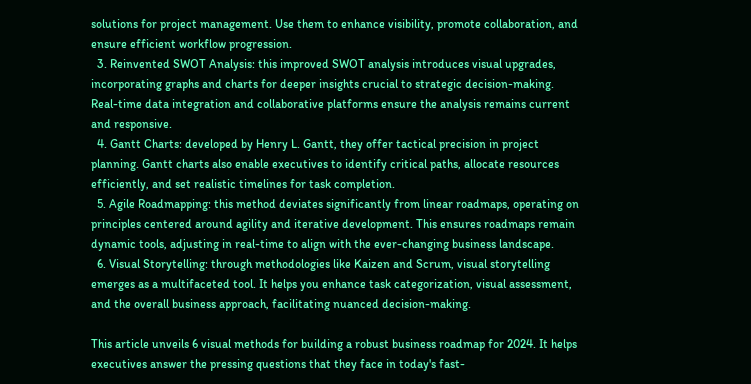solutions for project management. Use them to enhance visibility, promote collaboration, and ensure efficient workflow progression.
  3. Reinvented SWOT Analysis: this improved SWOT analysis introduces visual upgrades, incorporating graphs and charts for deeper insights crucial to strategic decision-making. Real-time data integration and collaborative platforms ensure the analysis remains current and responsive.
  4. Gantt Charts: developed by Henry L. Gantt, they offer tactical precision in project planning. Gantt charts also enable executives to identify critical paths, allocate resources efficiently, and set realistic timelines for task completion.
  5. Agile Roadmapping: this method deviates significantly from linear roadmaps, operating on principles centered around agility and iterative development. This ensures roadmaps remain dynamic tools, adjusting in real-time to align with the ever-changing business landscape.
  6. Visual Storytelling: through methodologies like Kaizen and Scrum, visual storytelling emerges as a multifaceted tool. It helps you enhance task categorization, visual assessment, and the overall business approach, facilitating nuanced decision-making.

This article unveils 6 visual methods for building a robust business roadmap for 2024. It helps executives answer the pressing questions that they face in today's fast-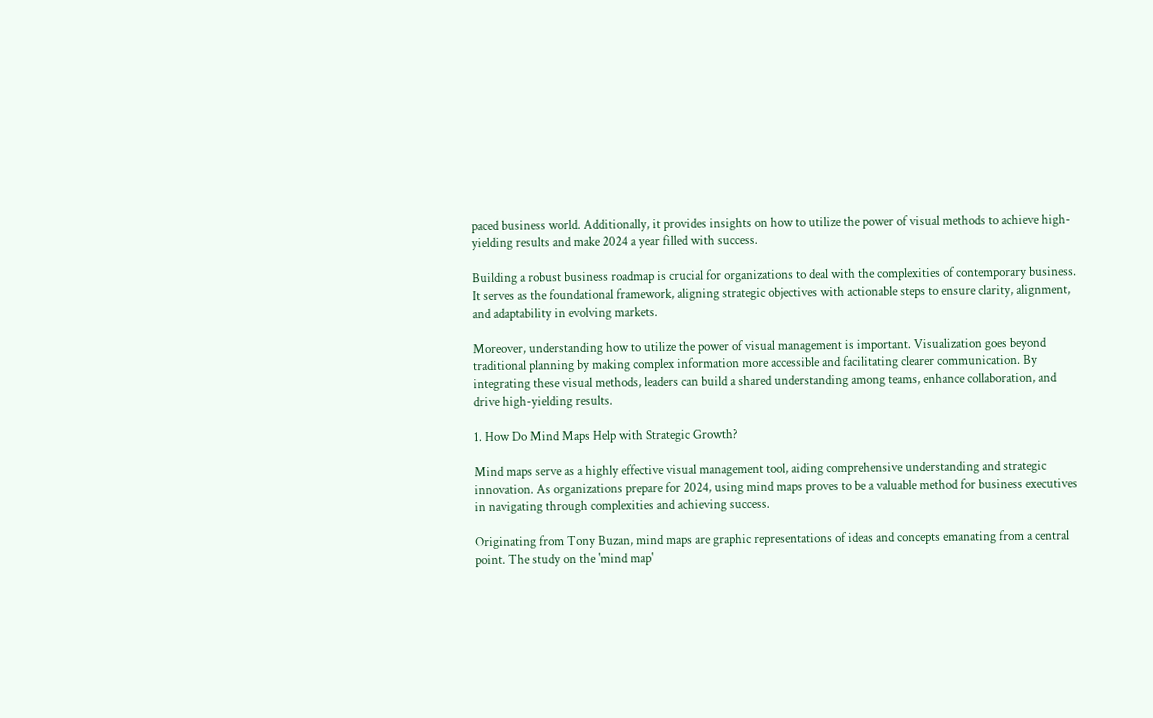paced business world. Additionally, it provides insights on how to utilize the power of visual methods to achieve high-yielding results and make 2024 a year filled with success.

Building a robust business roadmap is crucial for organizations to deal with the complexities of contemporary business. It serves as the foundational framework, aligning strategic objectives with actionable steps to ensure clarity, alignment, and adaptability in evolving markets.

Moreover, understanding how to utilize the power of visual management is important. Visualization goes beyond traditional planning by making complex information more accessible and facilitating clearer communication. By integrating these visual methods, leaders can build a shared understanding among teams, enhance collaboration, and drive high-yielding results.

1. How Do Mind Maps Help with Strategic Growth?

Mind maps serve as a highly effective visual management tool, aiding comprehensive understanding and strategic innovation. As organizations prepare for 2024, using mind maps proves to be a valuable method for business executives in navigating through complexities and achieving success.

Originating from Tony Buzan, mind maps are graphic representations of ideas and concepts emanating from a central point. The study on the 'mind map'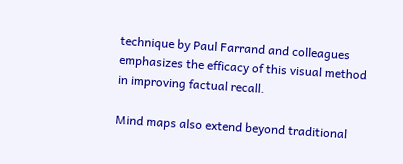technique by Paul Farrand and colleagues emphasizes the efficacy of this visual method in improving factual recall.

Mind maps also extend beyond traditional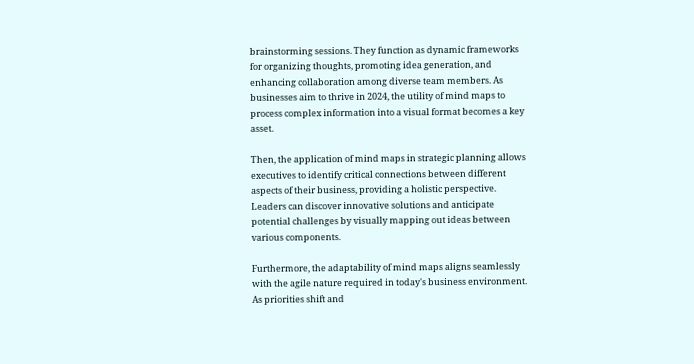brainstorming sessions. They function as dynamic frameworks for organizing thoughts, promoting idea generation, and enhancing collaboration among diverse team members. As businesses aim to thrive in 2024, the utility of mind maps to process complex information into a visual format becomes a key asset.

Then, the application of mind maps in strategic planning allows executives to identify critical connections between different aspects of their business, providing a holistic perspective. Leaders can discover innovative solutions and anticipate potential challenges by visually mapping out ideas between various components.

Furthermore, the adaptability of mind maps aligns seamlessly with the agile nature required in today's business environment. As priorities shift and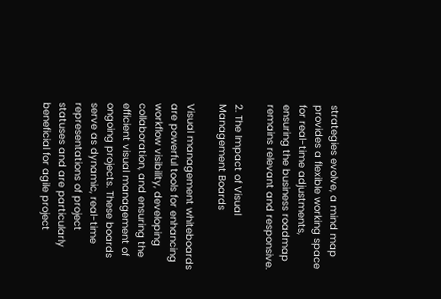strategies evolve, a mind map provides a flexible working space for real-time adjustments, ensuring the business roadmap remains relevant and responsive.

2. The Impact of Visual Management Boards

Visual management whiteboards are powerful tools for enhancing workflow visibility, developing collaboration, and ensuring the efficient visual management of ongoing projects. These boards serve as dynamic, real-time representations of project statuses and are particularly beneficial for agile project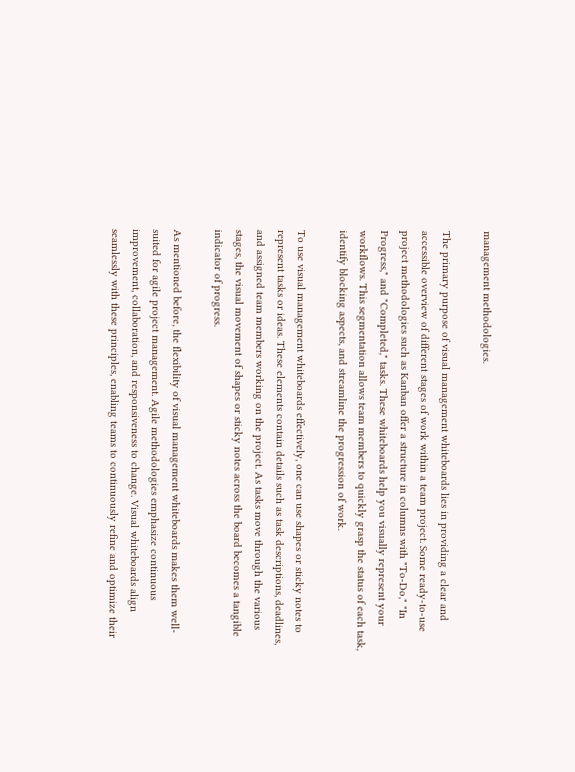management methodologies.

The primary purpose of visual management whiteboards lies in providing a clear and accessible overview of different stages of work within a team project. Some ready-to-use project methodologies such as Kanban offer a structure in columns with "To-Do," "In Progress," and "Completed," tasks. These whiteboards help you visually represent your workflows. This segmentation allows team members to quickly grasp the status of each task, identify blocking aspects, and streamline the progression of work.

To use visual management whiteboards effectively, one can use shapes or sticky notes to represent tasks or ideas. These elements contain details such as task descriptions, deadlines, and assigned team members working on the project. As tasks move through the various stages, the visual movement of shapes or sticky notes across the board becomes a tangible indicator of progress.

As mentioned before, the flexibility of visual management whiteboards makes them well-suited for agile project management. Agile methodologies emphasize continuous improvement, collaboration, and responsiveness to change. Visual whiteboards align seamlessly with these principles, enabling teams to continuously refine and optimize their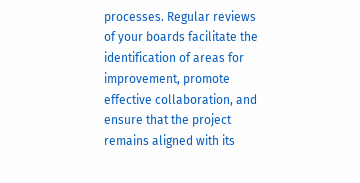processes. Regular reviews of your boards facilitate the identification of areas for improvement, promote effective collaboration, and ensure that the project remains aligned with its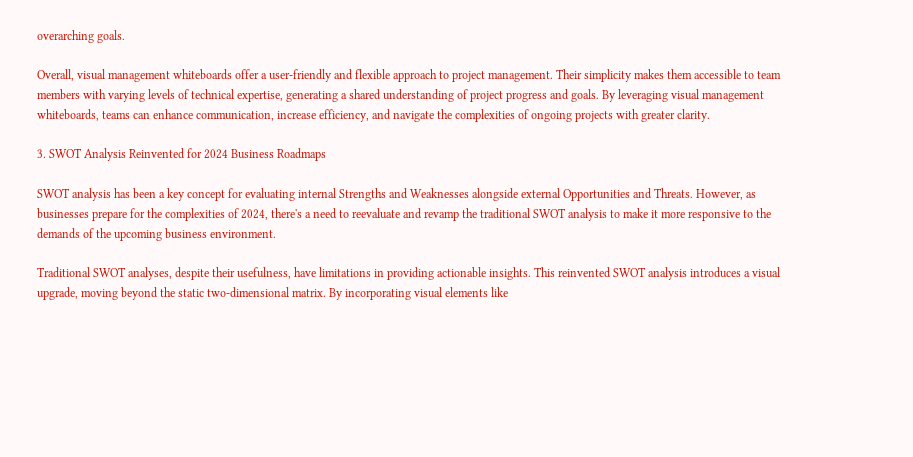overarching goals.

Overall, visual management whiteboards offer a user-friendly and flexible approach to project management. Their simplicity makes them accessible to team members with varying levels of technical expertise, generating a shared understanding of project progress and goals. By leveraging visual management whiteboards, teams can enhance communication, increase efficiency, and navigate the complexities of ongoing projects with greater clarity.

3. SWOT Analysis Reinvented for 2024 Business Roadmaps

SWOT analysis has been a key concept for evaluating internal Strengths and Weaknesses alongside external Opportunities and Threats. However, as businesses prepare for the complexities of 2024, there's a need to reevaluate and revamp the traditional SWOT analysis to make it more responsive to the demands of the upcoming business environment.

Traditional SWOT analyses, despite their usefulness, have limitations in providing actionable insights. This reinvented SWOT analysis introduces a visual upgrade, moving beyond the static two-dimensional matrix. By incorporating visual elements like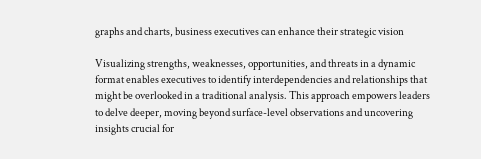graphs and charts, business executives can enhance their strategic vision

Visualizing strengths, weaknesses, opportunities, and threats in a dynamic format enables executives to identify interdependencies and relationships that might be overlooked in a traditional analysis. This approach empowers leaders to delve deeper, moving beyond surface-level observations and uncovering insights crucial for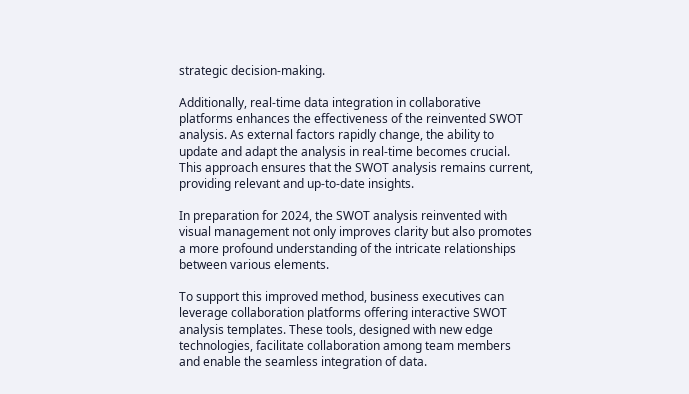strategic decision-making.

Additionally, real-time data integration in collaborative platforms enhances the effectiveness of the reinvented SWOT analysis. As external factors rapidly change, the ability to update and adapt the analysis in real-time becomes crucial. This approach ensures that the SWOT analysis remains current, providing relevant and up-to-date insights.

In preparation for 2024, the SWOT analysis reinvented with visual management not only improves clarity but also promotes a more profound understanding of the intricate relationships between various elements.

To support this improved method, business executives can leverage collaboration platforms offering interactive SWOT analysis templates. These tools, designed with new edge technologies, facilitate collaboration among team members and enable the seamless integration of data.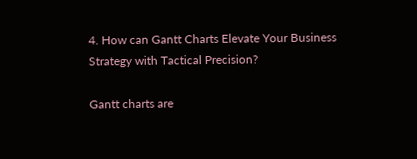4. How can Gantt Charts Elevate Your Business Strategy with Tactical Precision?

Gantt charts are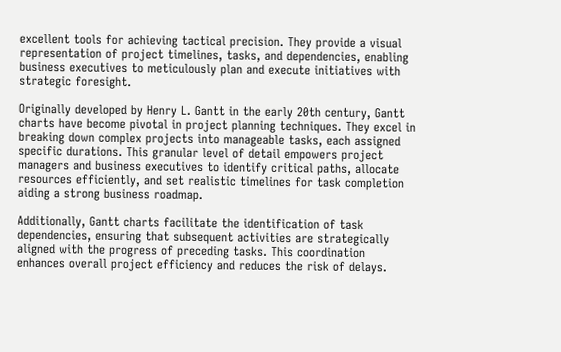excellent tools for achieving tactical precision. They provide a visual representation of project timelines, tasks, and dependencies, enabling business executives to meticulously plan and execute initiatives with strategic foresight.

Originally developed by Henry L. Gantt in the early 20th century, Gantt charts have become pivotal in project planning techniques. They excel in breaking down complex projects into manageable tasks, each assigned specific durations. This granular level of detail empowers project managers and business executives to identify critical paths, allocate resources efficiently, and set realistic timelines for task completion aiding a strong business roadmap.

Additionally, Gantt charts facilitate the identification of task dependencies, ensuring that subsequent activities are strategically aligned with the progress of preceding tasks. This coordination enhances overall project efficiency and reduces the risk of delays.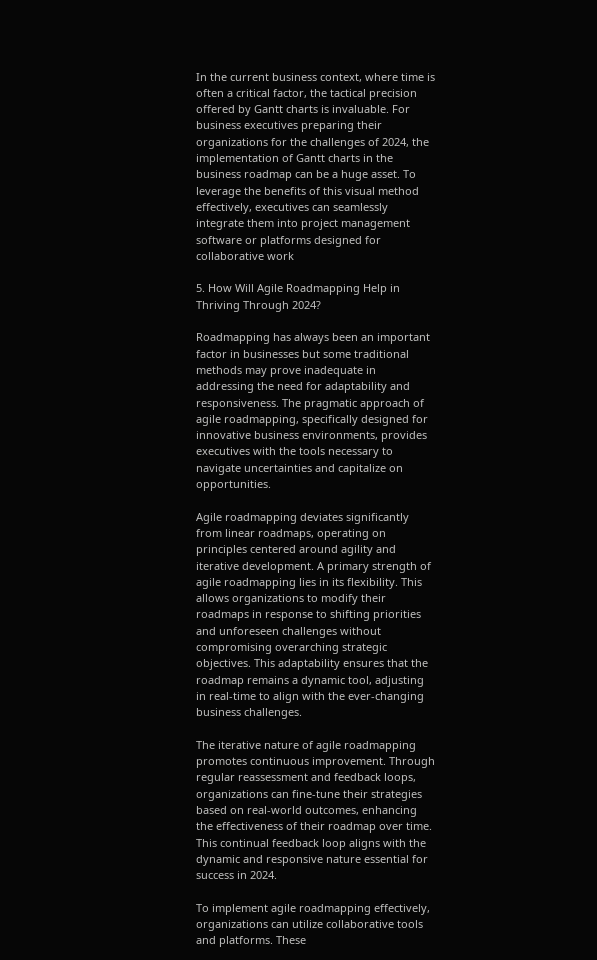In the current business context, where time is often a critical factor, the tactical precision offered by Gantt charts is invaluable. For business executives preparing their organizations for the challenges of 2024, the implementation of Gantt charts in the business roadmap can be a huge asset. To leverage the benefits of this visual method effectively, executives can seamlessly integrate them into project management software or platforms designed for collaborative work

5. How Will Agile Roadmapping Help in Thriving Through 2024?

Roadmapping has always been an important factor in businesses but some traditional methods may prove inadequate in addressing the need for adaptability and responsiveness. The pragmatic approach of agile roadmapping, specifically designed for innovative business environments, provides executives with the tools necessary to navigate uncertainties and capitalize on opportunities.

Agile roadmapping deviates significantly from linear roadmaps, operating on principles centered around agility and iterative development. A primary strength of agile roadmapping lies in its flexibility. This allows organizations to modify their roadmaps in response to shifting priorities and unforeseen challenges without compromising overarching strategic objectives. This adaptability ensures that the roadmap remains a dynamic tool, adjusting in real-time to align with the ever-changing business challenges.

The iterative nature of agile roadmapping promotes continuous improvement. Through regular reassessment and feedback loops, organizations can fine-tune their strategies based on real-world outcomes, enhancing the effectiveness of their roadmap over time. This continual feedback loop aligns with the dynamic and responsive nature essential for success in 2024.

To implement agile roadmapping effectively, organizations can utilize collaborative tools and platforms. These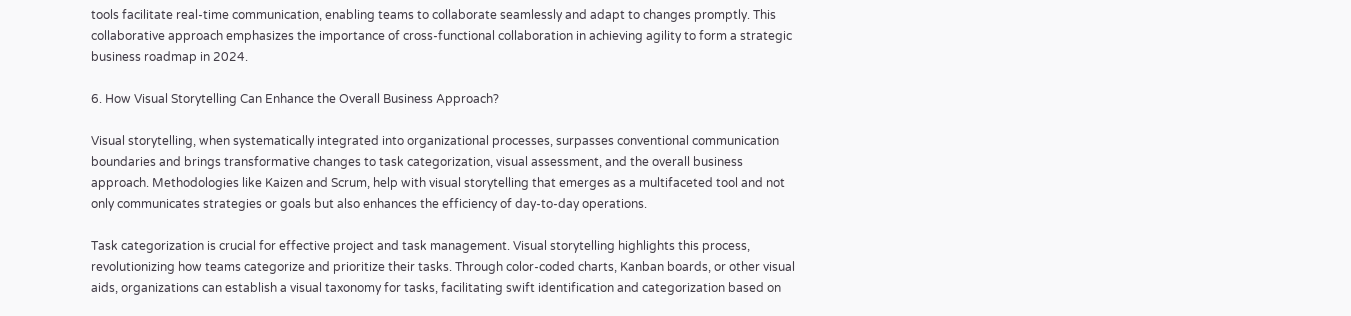tools facilitate real-time communication, enabling teams to collaborate seamlessly and adapt to changes promptly. This collaborative approach emphasizes the importance of cross-functional collaboration in achieving agility to form a strategic business roadmap in 2024.

6. How Visual Storytelling Can Enhance the Overall Business Approach?

Visual storytelling, when systematically integrated into organizational processes, surpasses conventional communication boundaries and brings transformative changes to task categorization, visual assessment, and the overall business approach. Methodologies like Kaizen and Scrum, help with visual storytelling that emerges as a multifaceted tool and not only communicates strategies or goals but also enhances the efficiency of day-to-day operations.

Task categorization is crucial for effective project and task management. Visual storytelling highlights this process, revolutionizing how teams categorize and prioritize their tasks. Through color-coded charts, Kanban boards, or other visual aids, organizations can establish a visual taxonomy for tasks, facilitating swift identification and categorization based on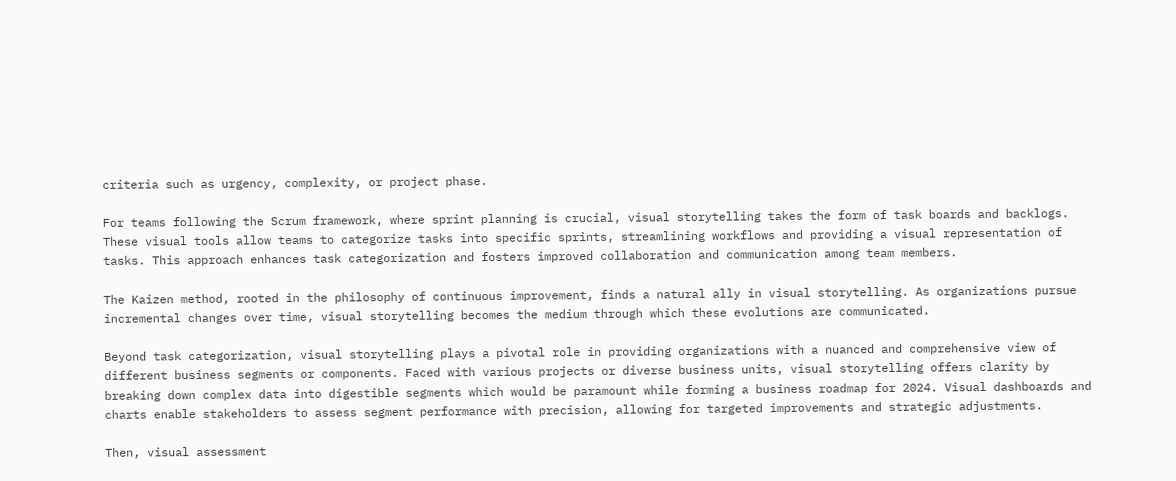criteria such as urgency, complexity, or project phase.

For teams following the Scrum framework, where sprint planning is crucial, visual storytelling takes the form of task boards and backlogs. These visual tools allow teams to categorize tasks into specific sprints, streamlining workflows and providing a visual representation of tasks. This approach enhances task categorization and fosters improved collaboration and communication among team members.

The Kaizen method, rooted in the philosophy of continuous improvement, finds a natural ally in visual storytelling. As organizations pursue incremental changes over time, visual storytelling becomes the medium through which these evolutions are communicated.

Beyond task categorization, visual storytelling plays a pivotal role in providing organizations with a nuanced and comprehensive view of different business segments or components. Faced with various projects or diverse business units, visual storytelling offers clarity by breaking down complex data into digestible segments which would be paramount while forming a business roadmap for 2024. Visual dashboards and charts enable stakeholders to assess segment performance with precision, allowing for targeted improvements and strategic adjustments.

Then, visual assessment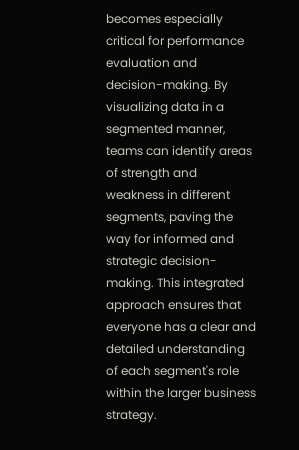becomes especially critical for performance evaluation and decision-making. By visualizing data in a segmented manner, teams can identify areas of strength and weakness in different segments, paving the way for informed and strategic decision-making. This integrated approach ensures that everyone has a clear and detailed understanding of each segment's role within the larger business strategy.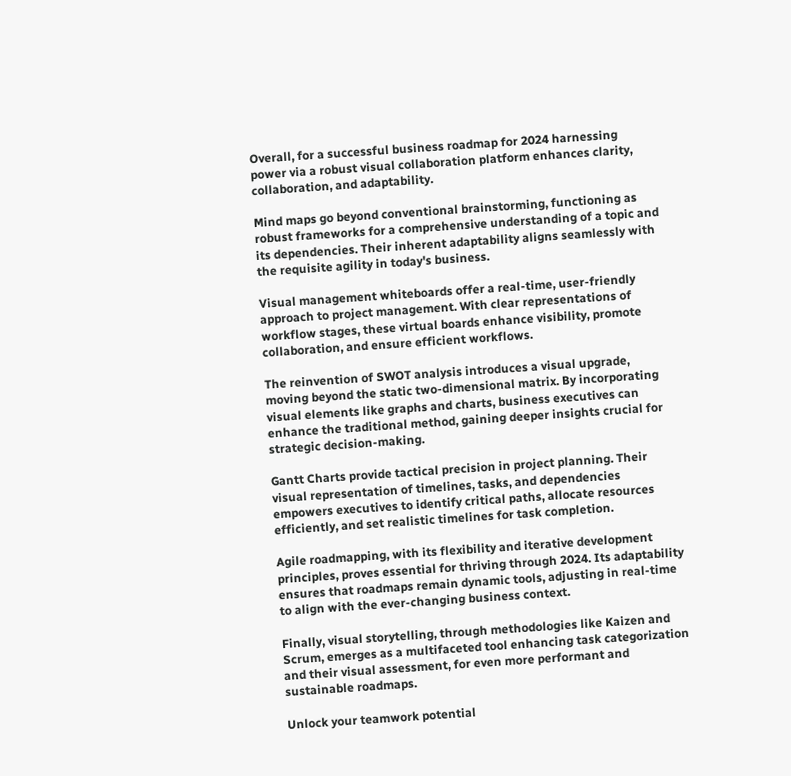Overall, for a successful business roadmap for 2024 harnessing power via a robust visual collaboration platform enhances clarity, collaboration, and adaptability.

Mind maps go beyond conventional brainstorming, functioning as robust frameworks for a comprehensive understanding of a topic and its dependencies. Their inherent adaptability aligns seamlessly with the requisite agility in today's business.

Visual management whiteboards offer a real-time, user-friendly approach to project management. With clear representations of workflow stages, these virtual boards enhance visibility, promote collaboration, and ensure efficient workflows.

The reinvention of SWOT analysis introduces a visual upgrade, moving beyond the static two-dimensional matrix. By incorporating visual elements like graphs and charts, business executives can enhance the traditional method, gaining deeper insights crucial for strategic decision-making.

Gantt Charts provide tactical precision in project planning. Their visual representation of timelines, tasks, and dependencies empowers executives to identify critical paths, allocate resources efficiently, and set realistic timelines for task completion.

Agile roadmapping, with its flexibility and iterative development principles, proves essential for thriving through 2024. Its adaptability ensures that roadmaps remain dynamic tools, adjusting in real-time to align with the ever-changing business context.

Finally, visual storytelling, through methodologies like Kaizen and Scrum, emerges as a multifaceted tool enhancing task categorization and their visual assessment, for even more performant and sustainable roadmaps.

Unlock your teamwork potential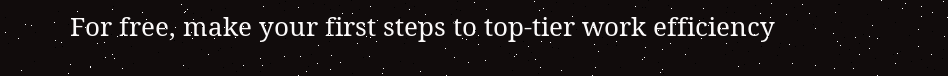For free, make your first steps to top-tier work efficiency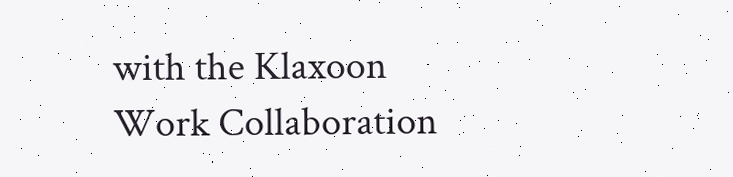with the Klaxoon Work Collaboration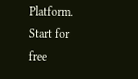Platform.
Start for free